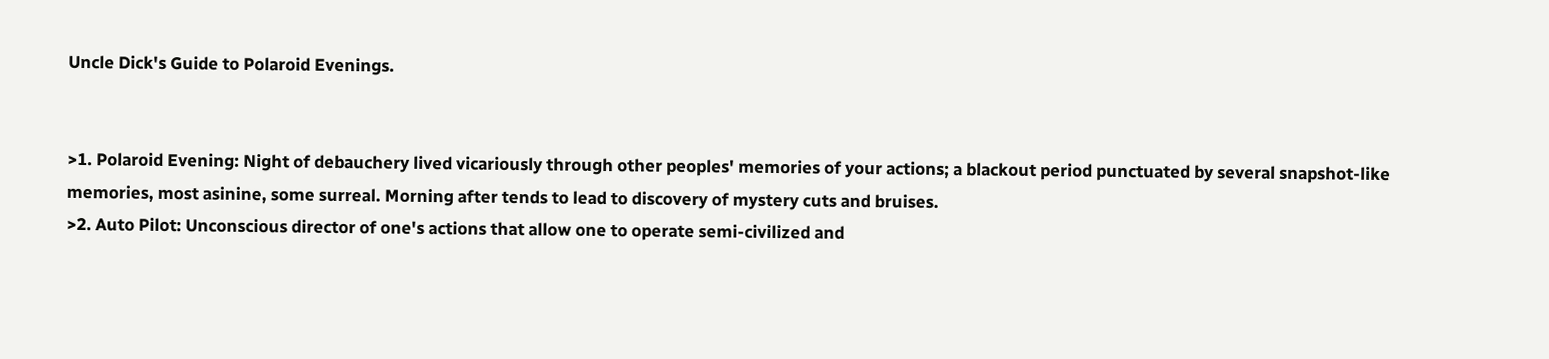Uncle Dick's Guide to Polaroid Evenings.


>1. Polaroid Evening: Night of debauchery lived vicariously through other peoples' memories of your actions; a blackout period punctuated by several snapshot-like memories, most asinine, some surreal. Morning after tends to lead to discovery of mystery cuts and bruises.
>2. Auto Pilot: Unconscious director of one's actions that allow one to operate semi-civilized and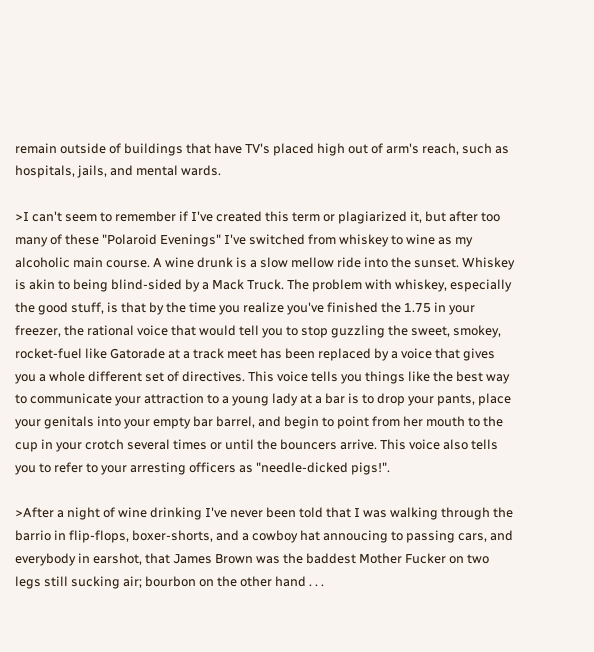remain outside of buildings that have TV's placed high out of arm's reach, such as hospitals, jails, and mental wards.

>I can't seem to remember if I've created this term or plagiarized it, but after too many of these "Polaroid Evenings" I've switched from whiskey to wine as my alcoholic main course. A wine drunk is a slow mellow ride into the sunset. Whiskey is akin to being blind-sided by a Mack Truck. The problem with whiskey, especially the good stuff, is that by the time you realize you've finished the 1.75 in your freezer, the rational voice that would tell you to stop guzzling the sweet, smokey, rocket-fuel like Gatorade at a track meet has been replaced by a voice that gives you a whole different set of directives. This voice tells you things like the best way to communicate your attraction to a young lady at a bar is to drop your pants, place your genitals into your empty bar barrel, and begin to point from her mouth to the cup in your crotch several times or until the bouncers arrive. This voice also tells you to refer to your arresting officers as "needle-dicked pigs!".

>After a night of wine drinking I've never been told that I was walking through the barrio in flip-flops, boxer-shorts, and a cowboy hat annoucing to passing cars, and everybody in earshot, that James Brown was the baddest Mother Fucker on two legs still sucking air; bourbon on the other hand . . .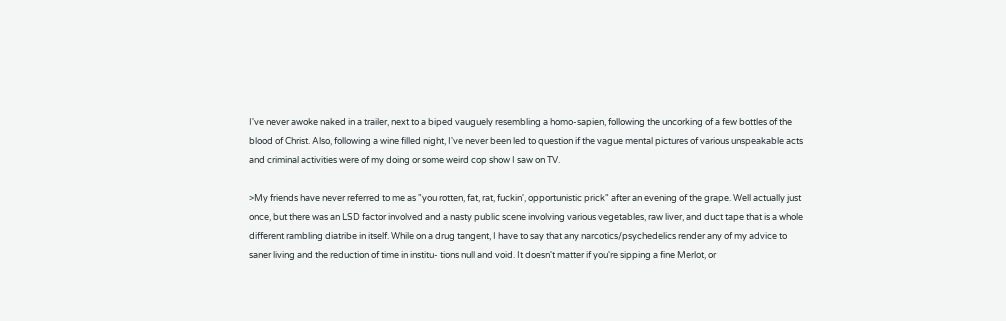I've never awoke naked in a trailer, next to a biped vauguely resembling a homo-sapien, following the uncorking of a few bottles of the blood of Christ. Also, following a wine filled night, I've never been led to question if the vague mental pictures of various unspeakable acts and criminal activities were of my doing or some weird cop show I saw on TV.

>My friends have never referred to me as "you rotten, fat, rat, fuckin', opportunistic prick" after an evening of the grape. Well actually just once, but there was an LSD factor involved and a nasty public scene involving various vegetables, raw liver, and duct tape that is a whole different rambling diatribe in itself. While on a drug tangent, I have to say that any narcotics/psychedelics render any of my advice to saner living and the reduction of time in institu- tions null and void. It doesn't matter if you're sipping a fine Merlot, or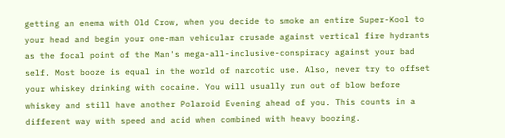getting an enema with Old Crow, when you decide to smoke an entire Super-Kool to your head and begin your one-man vehicular crusade against vertical fire hydrants as the focal point of the Man's mega-all-inclusive-conspiracy against your bad self. Most booze is equal in the world of narcotic use. Also, never try to offset your whiskey drinking with cocaine. You will usually run out of blow before whiskey and still have another Polaroid Evening ahead of you. This counts in a different way with speed and acid when combined with heavy boozing.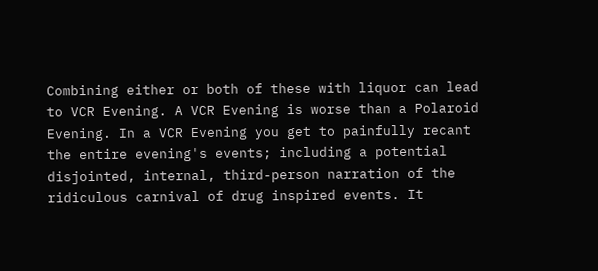Combining either or both of these with liquor can lead to VCR Evening. A VCR Evening is worse than a Polaroid Evening. In a VCR Evening you get to painfully recant the entire evening's events; including a potential disjointed, internal, third-person narration of the ridiculous carnival of drug inspired events. It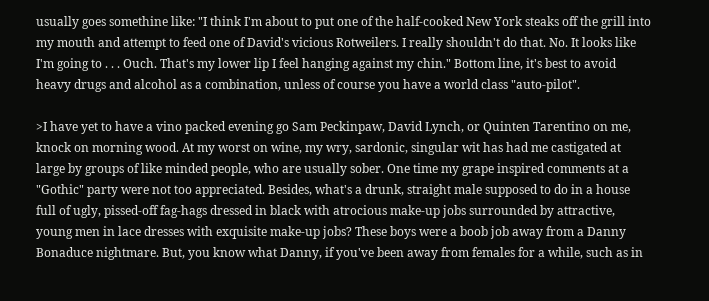usually goes somethine like: "I think I'm about to put one of the half-cooked New York steaks off the grill into my mouth and attempt to feed one of David's vicious Rotweilers. I really shouldn't do that. No. It looks like I'm going to . . . Ouch. That's my lower lip I feel hanging against my chin." Bottom line, it's best to avoid heavy drugs and alcohol as a combination, unless of course you have a world class "auto-pilot".

>I have yet to have a vino packed evening go Sam Peckinpaw, David Lynch, or Quinten Tarentino on me, knock on morning wood. At my worst on wine, my wry, sardonic, singular wit has had me castigated at large by groups of like minded people, who are usually sober. One time my grape inspired comments at a "Gothic" party were not too appreciated. Besides, what's a drunk, straight male supposed to do in a house full of ugly, pissed-off fag-hags dressed in black with atrocious make-up jobs surrounded by attractive, young men in lace dresses with exquisite make-up jobs? These boys were a boob job away from a Danny Bonaduce nightmare. But, you know what Danny, if you've been away from females for a while, such as in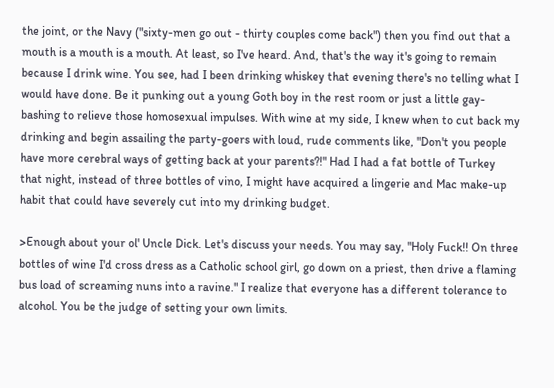the joint, or the Navy ("sixty-men go out - thirty couples come back") then you find out that a mouth is a mouth is a mouth. At least, so I've heard. And, that's the way it's going to remain because I drink wine. You see, had I been drinking whiskey that evening there's no telling what I would have done. Be it punking out a young Goth boy in the rest room or just a little gay-bashing to relieve those homosexual impulses. With wine at my side, I knew when to cut back my drinking and begin assailing the party-goers with loud, rude comments like, "Don't you people have more cerebral ways of getting back at your parents?!" Had I had a fat bottle of Turkey that night, instead of three bottles of vino, I might have acquired a lingerie and Mac make-up habit that could have severely cut into my drinking budget.

>Enough about your ol' Uncle Dick. Let's discuss your needs. You may say, "Holy Fuck!! On three bottles of wine I'd cross dress as a Catholic school girl, go down on a priest, then drive a flaming bus load of screaming nuns into a ravine." I realize that everyone has a different tolerance to alcohol. You be the judge of setting your own limits.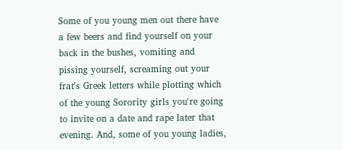Some of you young men out there have a few beers and find yourself on your back in the bushes, vomiting and pissing yourself, screaming out your frat's Greek letters while plotting which of the young Sorority girls you're going to invite on a date and rape later that evening. And, some of you young ladies,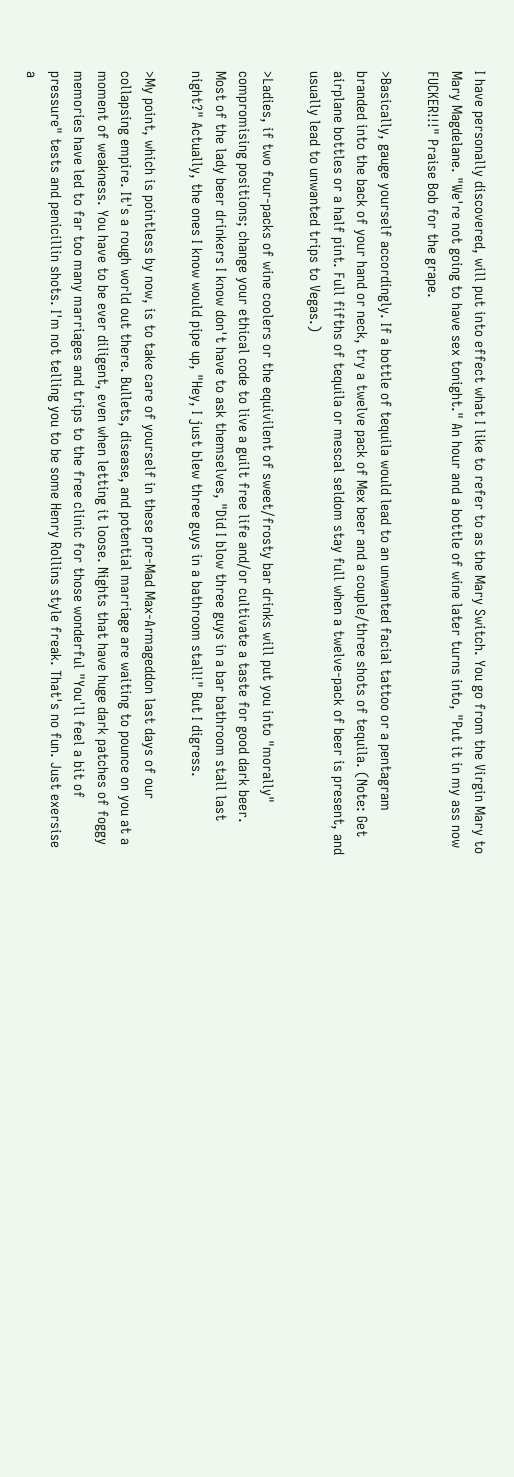I have personally discovered, will put into effect what I like to refer to as the Mary Switch. You go from the Virgin Mary to Mary Magdelane. "We're not going to have sex tonight." An hour and a bottle of wine later turns into, "Put it in my ass now FUCKER!!!" Praise Bob for the grape.

>Basically, gauge yourself accordingly. If a bottle of tequila would lead to an unwanted facial tattoo or a pentagram branded into the back of your hand or neck, try a twelve pack of Mex beer and a couple/three shots of tequila. (Note: Get airplane bottles or a half pint. Full fifths of tequila or mescal seldom stay full when a twelve-pack of beer is present, and usually lead to unwanted trips to Vegas.)

>Ladies, if two four-packs of wine coolers or the equivilent of sweet/frosty bar drinks will put you into "morally" compromising positions; change your ethical code to live a guilt free life and/or cultivate a taste for good dark beer. Most of the lady beer drinkers I know don't have to ask themselves, "Did I blow three guys in a bar bathroom stall last night?" Actually, the ones I know would pipe up, "Hey, I just blew three guys in a bathroom stall!" But I digress.

>My point, which is pointless by now, is to take care of yourself in these pre-Mad Max-Armageddon last days of our collapsing empire. It's a rough world out there. Bullets, disease, and potential marriage are waiting to pounce on you at a moment of weakness. You have to be ever diligent, even when letting it loose. Nights that have huge dark patches of foggy memories have led to far too many marriages and trips to the free clinic for those wonderful "You'll feel a bit of pressure" tests and penicillin shots. I'm not telling you to be some Henry Rollins style freak. That's no fun. Just exersise a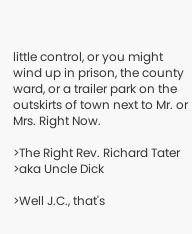little control, or you might wind up in prison, the county ward, or a trailer park on the outskirts of town next to Mr. or Mrs. Right Now.

>The Right Rev. Richard Tater
>aka Uncle Dick

>Well J.C., that's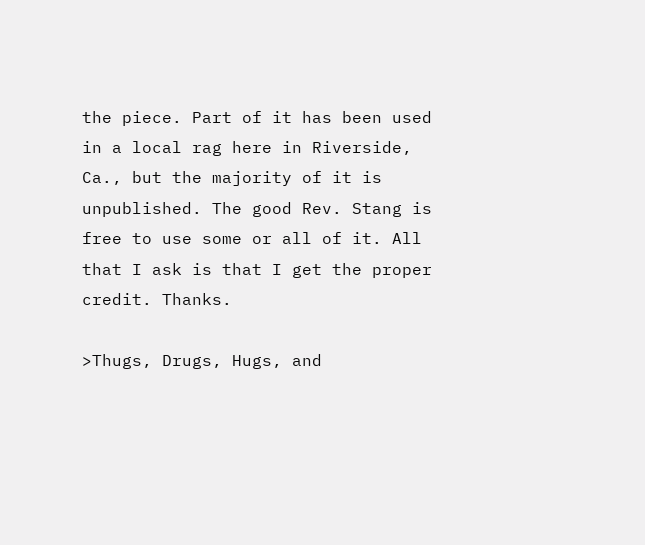the piece. Part of it has been used in a local rag here in Riverside, Ca., but the majority of it is unpublished. The good Rev. Stang is free to use some or all of it. All that I ask is that I get the proper credit. Thanks.

>Thugs, Drugs, Hugs, and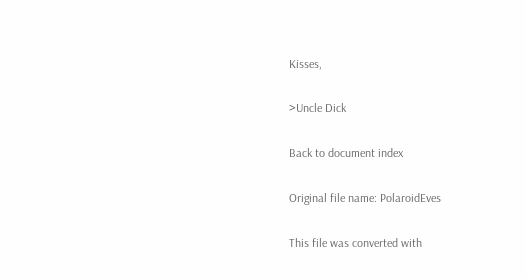Kisses,

>Uncle Dick

Back to document index

Original file name: PolaroidEves

This file was converted with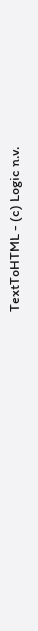TextToHTML - (c) Logic n.v.